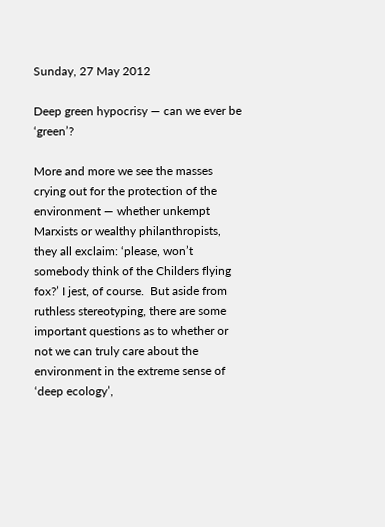Sunday, 27 May 2012

Deep green hypocrisy — can we ever be ‘green’?

More and more we see the masses crying out for the protection of the environment — whether unkempt Marxists or wealthy philanthropists, they all exclaim: ‘please, won’t somebody think of the Childers flying fox?’ I jest, of course.  But aside from ruthless stereotyping, there are some important questions as to whether or not we can truly care about the environment in the extreme sense of ‘deep ecology’,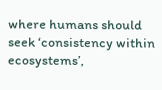where humans should seek ‘consistency within ecosystems’,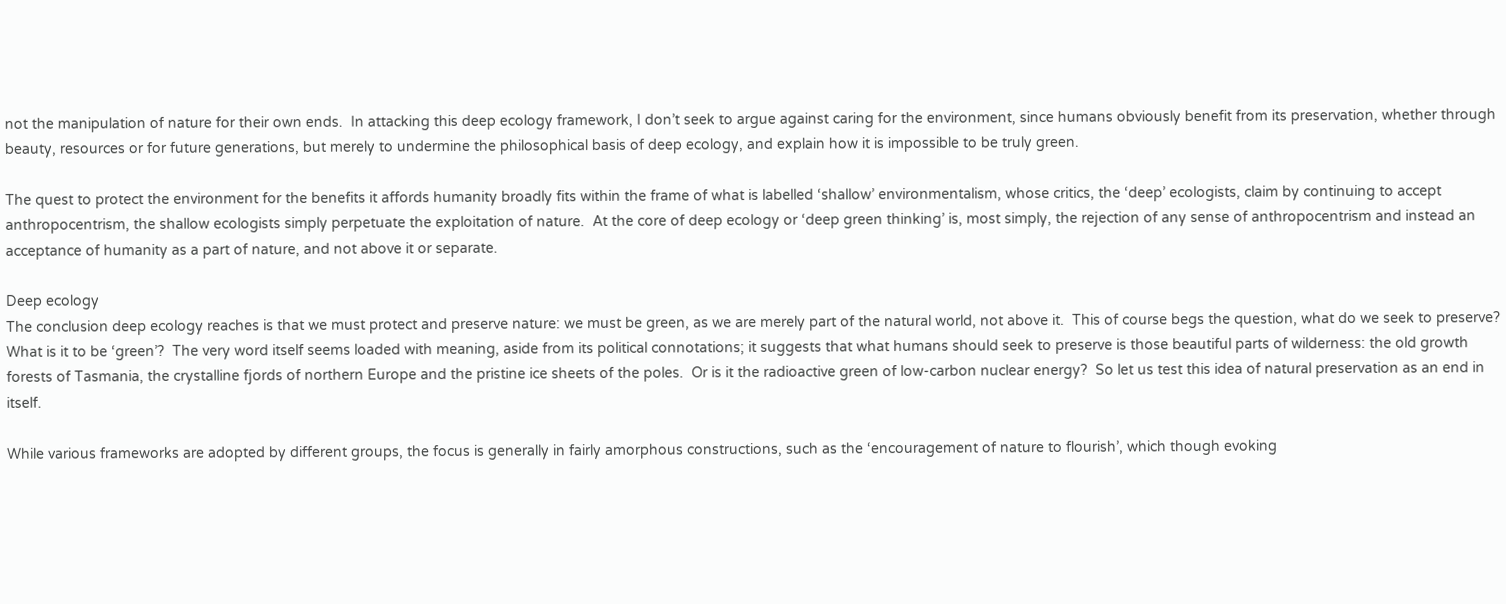not the manipulation of nature for their own ends.  In attacking this deep ecology framework, I don’t seek to argue against caring for the environment, since humans obviously benefit from its preservation, whether through beauty, resources or for future generations, but merely to undermine the philosophical basis of deep ecology, and explain how it is impossible to be truly green.

The quest to protect the environment for the benefits it affords humanity broadly fits within the frame of what is labelled ‘shallow’ environmentalism, whose critics, the ‘deep’ ecologists, claim by continuing to accept anthropocentrism, the shallow ecologists simply perpetuate the exploitation of nature.  At the core of deep ecology or ‘deep green thinking’ is, most simply, the rejection of any sense of anthropocentrism and instead an acceptance of humanity as a part of nature, and not above it or separate.

Deep ecology
The conclusion deep ecology reaches is that we must protect and preserve nature: we must be green, as we are merely part of the natural world, not above it.  This of course begs the question, what do we seek to preserve? What is it to be ‘green’?  The very word itself seems loaded with meaning, aside from its political connotations; it suggests that what humans should seek to preserve is those beautiful parts of wilderness: the old growth forests of Tasmania, the crystalline fjords of northern Europe and the pristine ice sheets of the poles.  Or is it the radioactive green of low-carbon nuclear energy?  So let us test this idea of natural preservation as an end in itself.

While various frameworks are adopted by different groups, the focus is generally in fairly amorphous constructions, such as the ‘encouragement of nature to flourish’, which though evoking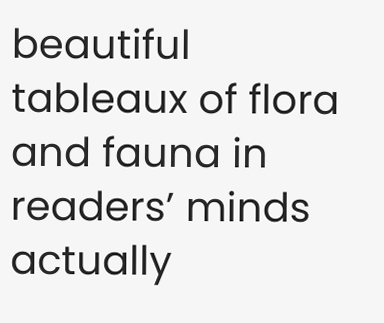beautiful tableaux of flora and fauna in readers’ minds actually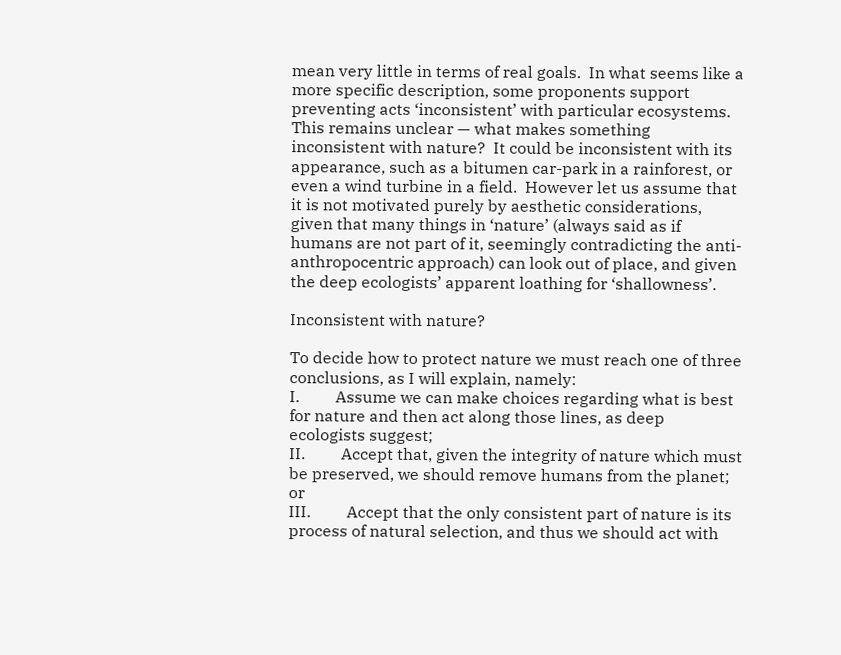mean very little in terms of real goals.  In what seems like a more specific description, some proponents support preventing acts ‘inconsistent’ with particular ecosystems.  This remains unclear — what makes something inconsistent with nature?  It could be inconsistent with its appearance, such as a bitumen car-park in a rainforest, or even a wind turbine in a field.  However let us assume that it is not motivated purely by aesthetic considerations, given that many things in ‘nature’ (always said as if humans are not part of it, seemingly contradicting the anti-anthropocentric approach) can look out of place, and given the deep ecologists’ apparent loathing for ‘shallowness’.

Inconsistent with nature?

To decide how to protect nature we must reach one of three conclusions, as I will explain, namely:
I.         Assume we can make choices regarding what is best for nature and then act along those lines, as deep ecologists suggest;
II.         Accept that, given the integrity of nature which must be preserved, we should remove humans from the planet; or
III.         Accept that the only consistent part of nature is its process of natural selection, and thus we should act with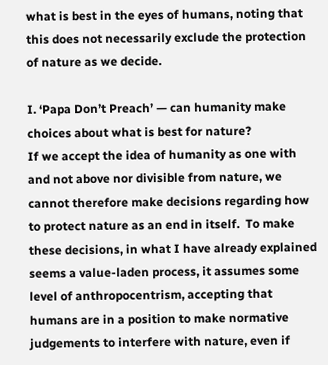what is best in the eyes of humans, noting that this does not necessarily exclude the protection of nature as we decide.

I. ‘Papa Don’t Preach’ — can humanity make choices about what is best for nature?
If we accept the idea of humanity as one with and not above nor divisible from nature, we cannot therefore make decisions regarding how to protect nature as an end in itself.  To make these decisions, in what I have already explained seems a value-laden process, it assumes some level of anthropocentrism, accepting that humans are in a position to make normative judgements to interfere with nature, even if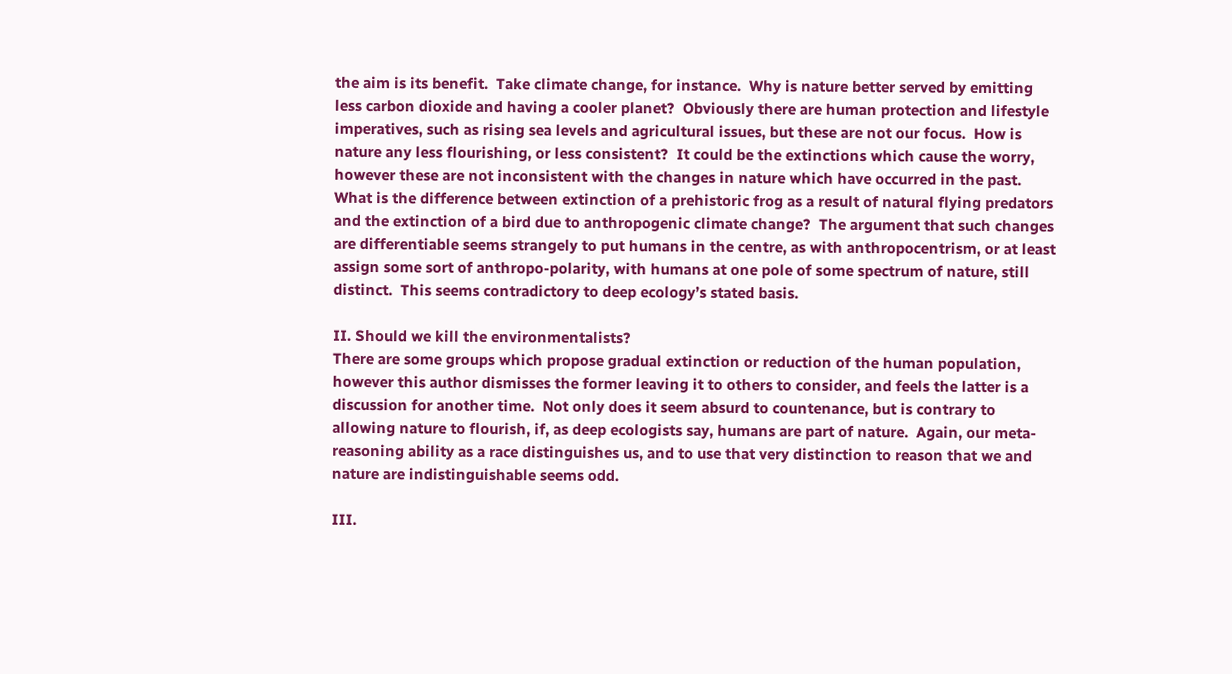the aim is its benefit.  Take climate change, for instance.  Why is nature better served by emitting less carbon dioxide and having a cooler planet?  Obviously there are human protection and lifestyle imperatives, such as rising sea levels and agricultural issues, but these are not our focus.  How is nature any less flourishing, or less consistent?  It could be the extinctions which cause the worry, however these are not inconsistent with the changes in nature which have occurred in the past.  What is the difference between extinction of a prehistoric frog as a result of natural flying predators and the extinction of a bird due to anthropogenic climate change?  The argument that such changes are differentiable seems strangely to put humans in the centre, as with anthropocentrism, or at least assign some sort of anthropo-polarity, with humans at one pole of some spectrum of nature, still distinct.  This seems contradictory to deep ecology’s stated basis.

II. Should we kill the environmentalists?
There are some groups which propose gradual extinction or reduction of the human population, however this author dismisses the former leaving it to others to consider, and feels the latter is a discussion for another time.  Not only does it seem absurd to countenance, but is contrary to allowing nature to flourish, if, as deep ecologists say, humans are part of nature.  Again, our meta-reasoning ability as a race distinguishes us, and to use that very distinction to reason that we and nature are indistinguishable seems odd.

III.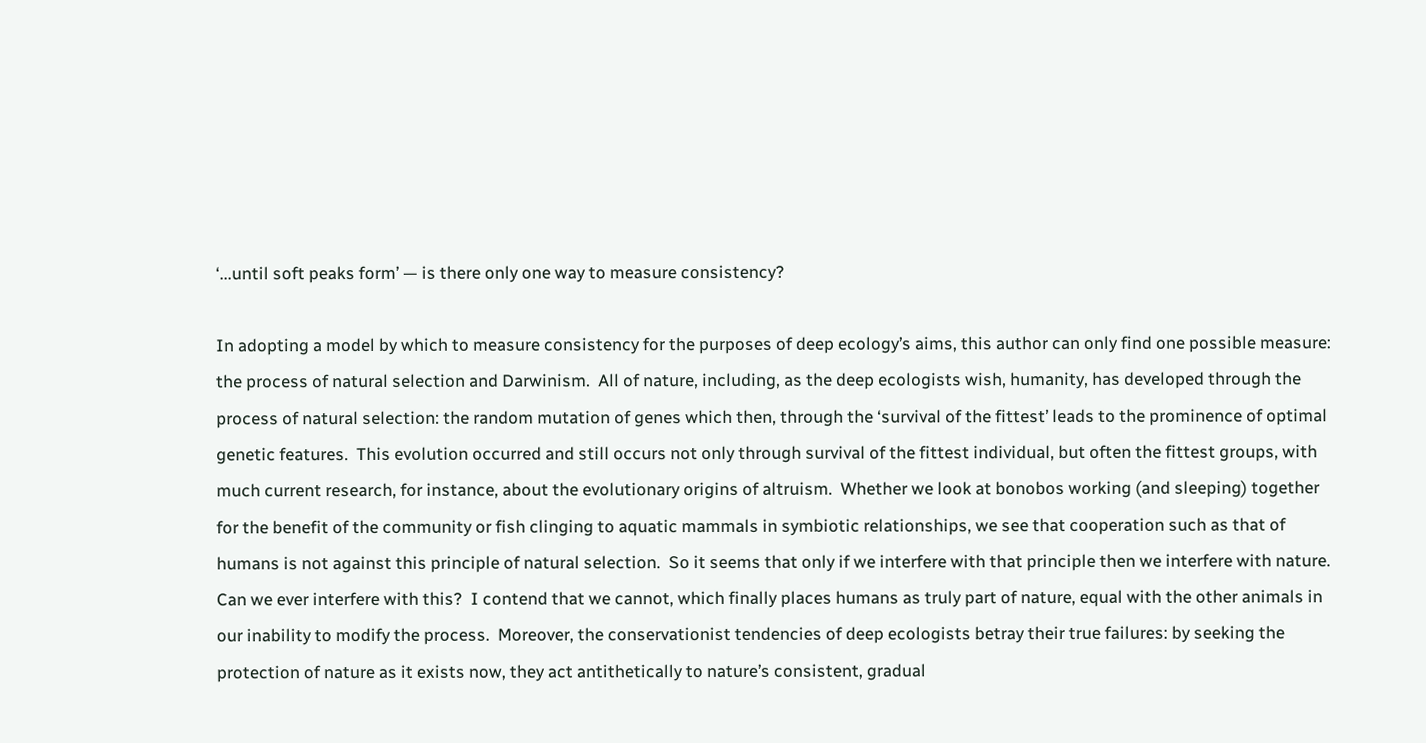‘...until soft peaks form’ — is there only one way to measure consistency?

In adopting a model by which to measure consistency for the purposes of deep ecology’s aims, this author can only find one possible measure: the process of natural selection and Darwinism.  All of nature, including, as the deep ecologists wish, humanity, has developed through the process of natural selection: the random mutation of genes which then, through the ‘survival of the fittest’ leads to the prominence of optimal genetic features.  This evolution occurred and still occurs not only through survival of the fittest individual, but often the fittest groups, with much current research, for instance, about the evolutionary origins of altruism.  Whether we look at bonobos working (and sleeping) together for the benefit of the community or fish clinging to aquatic mammals in symbiotic relationships, we see that cooperation such as that of humans is not against this principle of natural selection.  So it seems that only if we interfere with that principle then we interfere with nature.  Can we ever interfere with this?  I contend that we cannot, which finally places humans as truly part of nature, equal with the other animals in our inability to modify the process.  Moreover, the conservationist tendencies of deep ecologists betray their true failures: by seeking the protection of nature as it exists now, they act antithetically to nature’s consistent, gradual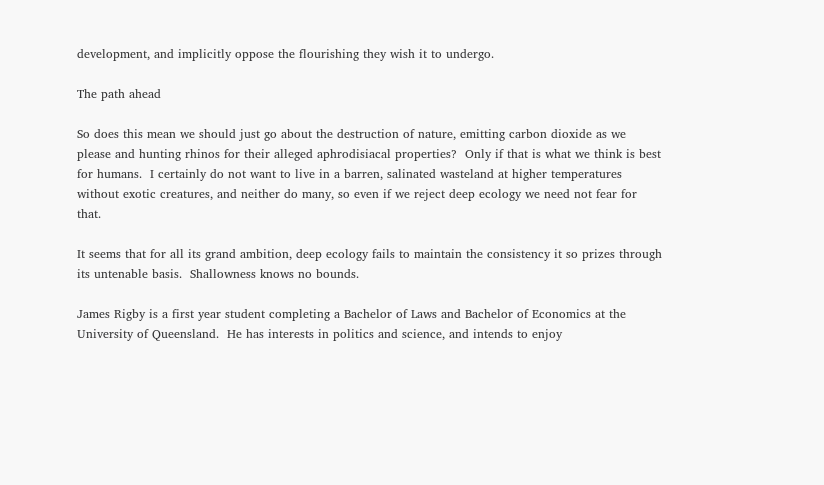development, and implicitly oppose the flourishing they wish it to undergo.

The path ahead

So does this mean we should just go about the destruction of nature, emitting carbon dioxide as we please and hunting rhinos for their alleged aphrodisiacal properties?  Only if that is what we think is best for humans.  I certainly do not want to live in a barren, salinated wasteland at higher temperatures without exotic creatures, and neither do many, so even if we reject deep ecology we need not fear for that.

It seems that for all its grand ambition, deep ecology fails to maintain the consistency it so prizes through its untenable basis.  Shallowness knows no bounds.

James Rigby is a first year student completing a Bachelor of Laws and Bachelor of Economics at the University of Queensland.  He has interests in politics and science, and intends to enjoy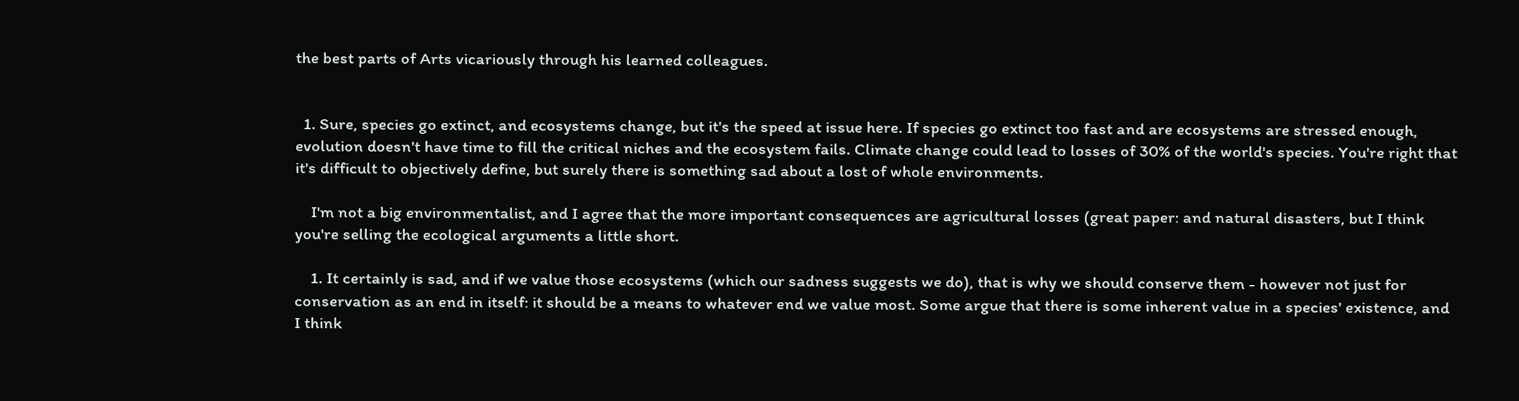the best parts of Arts vicariously through his learned colleagues.


  1. Sure, species go extinct, and ecosystems change, but it's the speed at issue here. If species go extinct too fast and are ecosystems are stressed enough, evolution doesn't have time to fill the critical niches and the ecosystem fails. Climate change could lead to losses of 30% of the world's species. You're right that it's difficult to objectively define, but surely there is something sad about a lost of whole environments.

    I'm not a big environmentalist, and I agree that the more important consequences are agricultural losses (great paper: and natural disasters, but I think you're selling the ecological arguments a little short.

    1. It certainly is sad, and if we value those ecosystems (which our sadness suggests we do), that is why we should conserve them - however not just for conservation as an end in itself: it should be a means to whatever end we value most. Some argue that there is some inherent value in a species' existence, and I think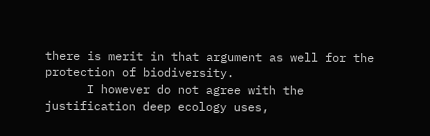there is merit in that argument as well for the protection of biodiversity.
      I however do not agree with the justification deep ecology uses,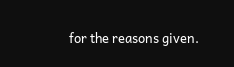for the reasons given.